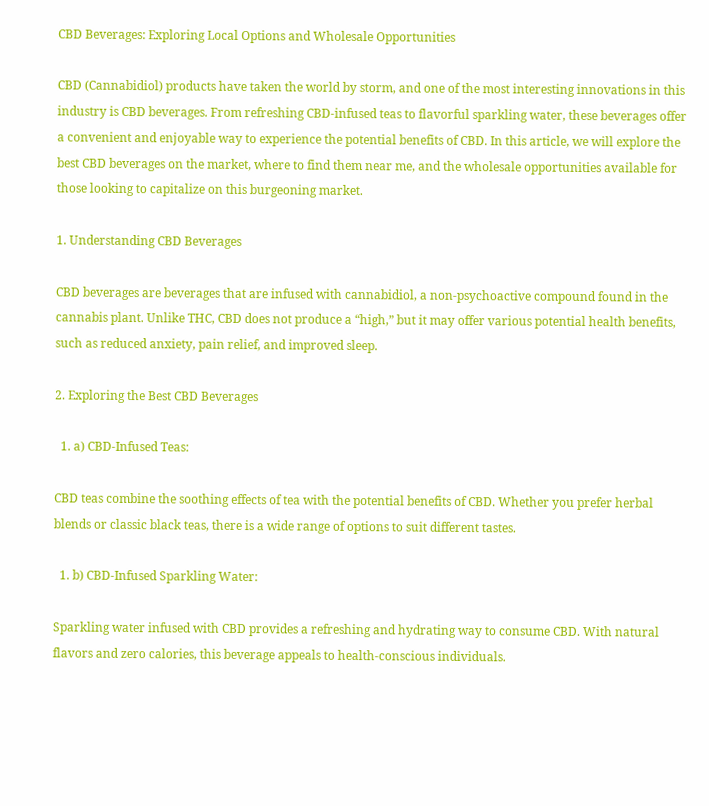CBD Beverages: Exploring Local Options and Wholesale Opportunities

CBD (Cannabidiol) products have taken the world by storm, and one of the most interesting innovations in this industry is CBD beverages. From refreshing CBD-infused teas to flavorful sparkling water, these beverages offer a convenient and enjoyable way to experience the potential benefits of CBD. In this article, we will explore the best CBD beverages on the market, where to find them near me, and the wholesale opportunities available for those looking to capitalize on this burgeoning market.

1. Understanding CBD Beverages

CBD beverages are beverages that are infused with cannabidiol, a non-psychoactive compound found in the cannabis plant. Unlike THC, CBD does not produce a “high,” but it may offer various potential health benefits, such as reduced anxiety, pain relief, and improved sleep.

2. Exploring the Best CBD Beverages

  1. a) CBD-Infused Teas:

CBD teas combine the soothing effects of tea with the potential benefits of CBD. Whether you prefer herbal blends or classic black teas, there is a wide range of options to suit different tastes.

  1. b) CBD-Infused Sparkling Water:

Sparkling water infused with CBD provides a refreshing and hydrating way to consume CBD. With natural flavors and zero calories, this beverage appeals to health-conscious individuals.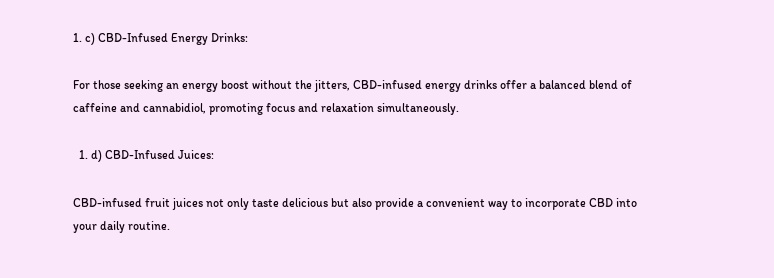1. c) CBD-Infused Energy Drinks:

For those seeking an energy boost without the jitters, CBD-infused energy drinks offer a balanced blend of caffeine and cannabidiol, promoting focus and relaxation simultaneously.

  1. d) CBD-Infused Juices:

CBD-infused fruit juices not only taste delicious but also provide a convenient way to incorporate CBD into your daily routine.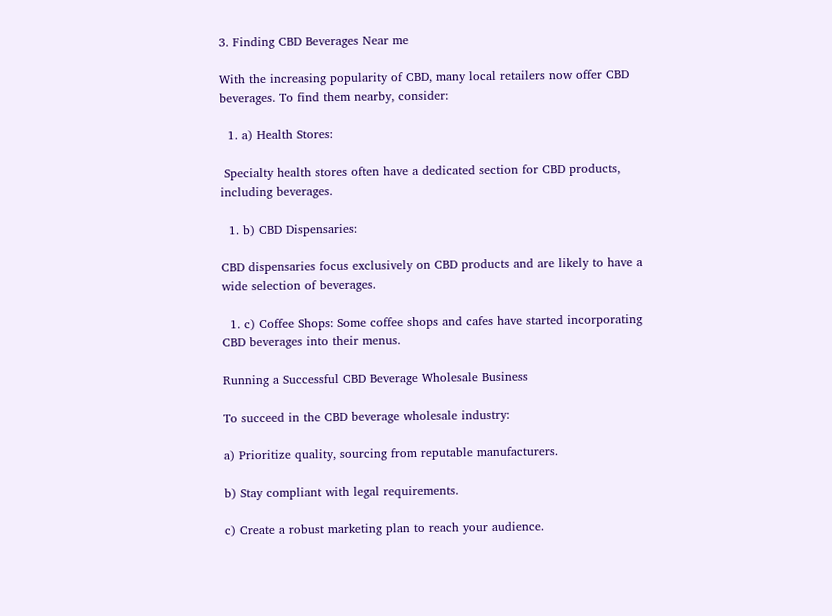3. Finding CBD Beverages Near me

With the increasing popularity of CBD, many local retailers now offer CBD beverages. To find them nearby, consider:

  1. a) Health Stores:

 Specialty health stores often have a dedicated section for CBD products, including beverages.

  1. b) CBD Dispensaries:

CBD dispensaries focus exclusively on CBD products and are likely to have a wide selection of beverages.

  1. c) Coffee Shops: Some coffee shops and cafes have started incorporating CBD beverages into their menus.

Running a Successful CBD Beverage Wholesale Business

To succeed in the CBD beverage wholesale industry:

a) Prioritize quality, sourcing from reputable manufacturers.

b) Stay compliant with legal requirements.

c) Create a robust marketing plan to reach your audience.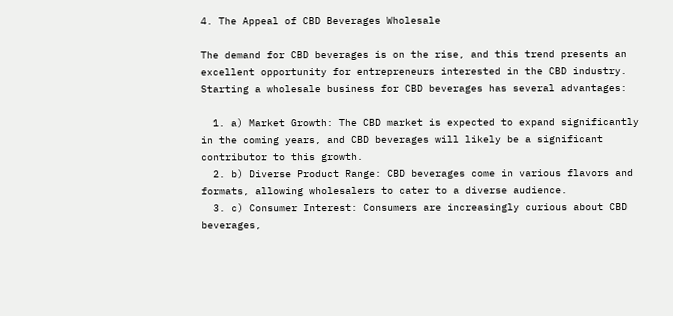4. The Appeal of CBD Beverages Wholesale

The demand for CBD beverages is on the rise, and this trend presents an excellent opportunity for entrepreneurs interested in the CBD industry. Starting a wholesale business for CBD beverages has several advantages:

  1. a) Market Growth: The CBD market is expected to expand significantly in the coming years, and CBD beverages will likely be a significant contributor to this growth.
  2. b) Diverse Product Range: CBD beverages come in various flavors and formats, allowing wholesalers to cater to a diverse audience.
  3. c) Consumer Interest: Consumers are increasingly curious about CBD beverages,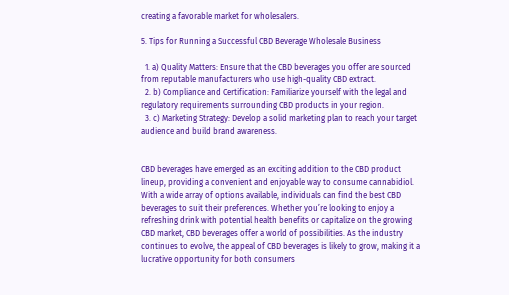creating a favorable market for wholesalers.

5. Tips for Running a Successful CBD Beverage Wholesale Business

  1. a) Quality Matters: Ensure that the CBD beverages you offer are sourced from reputable manufacturers who use high-quality CBD extract.
  2. b) Compliance and Certification: Familiarize yourself with the legal and regulatory requirements surrounding CBD products in your region.
  3. c) Marketing Strategy: Develop a solid marketing plan to reach your target audience and build brand awareness.


CBD beverages have emerged as an exciting addition to the CBD product lineup, providing a convenient and enjoyable way to consume cannabidiol. With a wide array of options available, individuals can find the best CBD beverages to suit their preferences. Whether you’re looking to enjoy a refreshing drink with potential health benefits or capitalize on the growing CBD market, CBD beverages offer a world of possibilities. As the industry continues to evolve, the appeal of CBD beverages is likely to grow, making it a lucrative opportunity for both consumers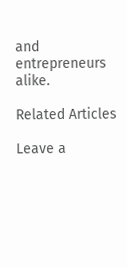and entrepreneurs alike.

Related Articles

Leave a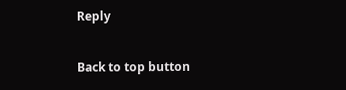Reply

Back to top button